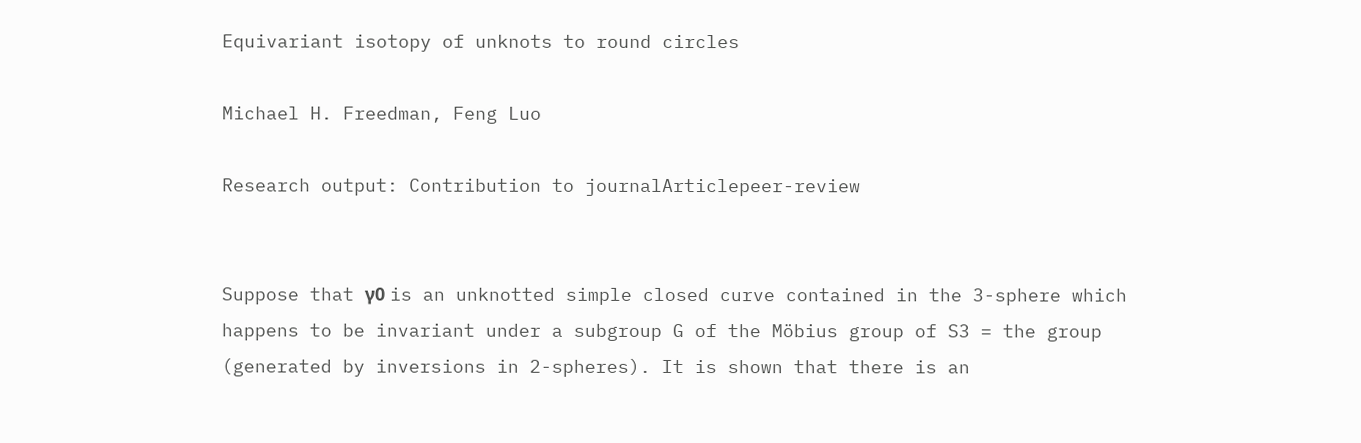Equivariant isotopy of unknots to round circles

Michael H. Freedman, Feng Luo

Research output: Contribution to journalArticlepeer-review


Suppose that γ0 is an unknotted simple closed curve contained in the 3-sphere which happens to be invariant under a subgroup G of the Möbius group of S3 = the group (generated by inversions in 2-spheres). It is shown that there is an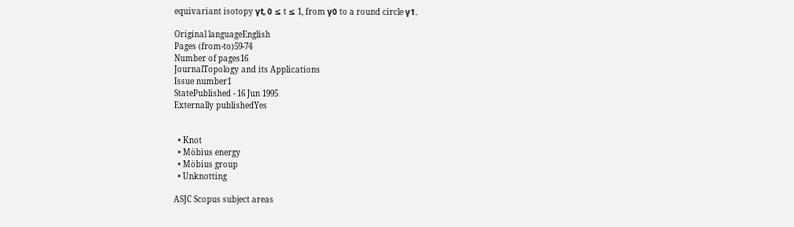equivariant isotopy γt, 0 ≤ t ≤ 1, from γ0 to a round circle γ1.

Original languageEnglish
Pages (from-to)59-74
Number of pages16
JournalTopology and its Applications
Issue number1
StatePublished - 16 Jun 1995
Externally publishedYes


  • Knot
  • Möbius energy
  • Möbius group
  • Unknotting

ASJC Scopus subject areas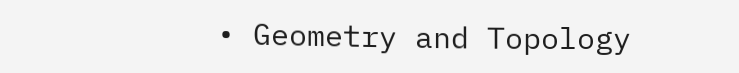• Geometry and Topology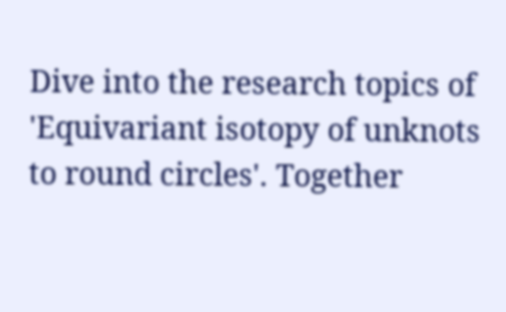Dive into the research topics of 'Equivariant isotopy of unknots to round circles'. Together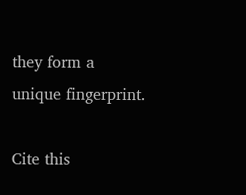they form a unique fingerprint.

Cite this